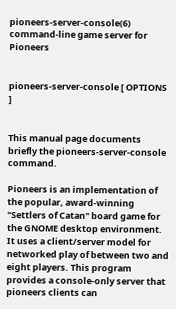pioneers-server-console(6) command-line game server for Pioneers


pioneers-server-console [ OPTIONS ]


This manual page documents briefly the pioneers-server-console command.

Pioneers is an implementation of the popular, award-winning "Settlers of Catan" board game for the GNOME desktop environment. It uses a client/server model for networked play of between two and eight players. This program provides a console-only server that pioneers clients can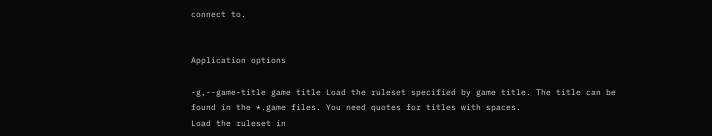connect to.


Application options

-g,--game-title game title Load the ruleset specified by game title. The title can be found in the *.game files. You need quotes for titles with spaces.
Load the ruleset in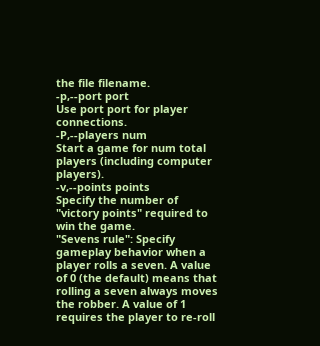the file filename.
-p,--port port
Use port port for player connections.
-P,--players num
Start a game for num total players (including computer players).
-v,--points points
Specify the number of "victory points" required to win the game.
"Sevens rule": Specify gameplay behavior when a player rolls a seven. A value of 0 (the default) means that rolling a seven always moves the robber. A value of 1 requires the player to re-roll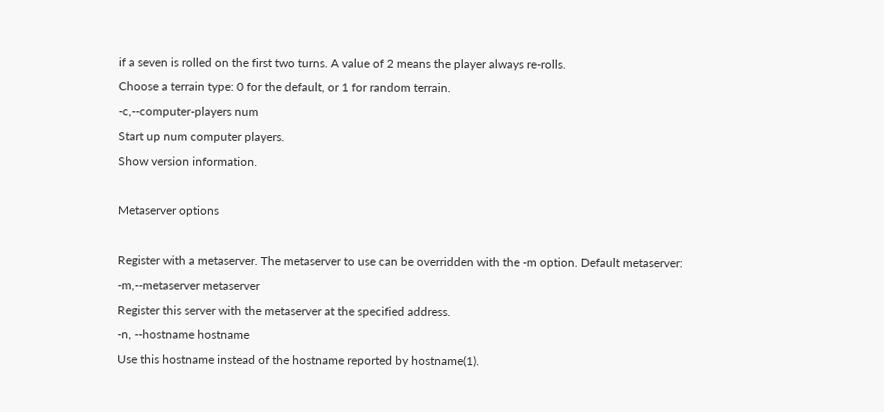if a seven is rolled on the first two turns. A value of 2 means the player always re-rolls.
Choose a terrain type: 0 for the default, or 1 for random terrain.
-c,--computer-players num
Start up num computer players.
Show version information.

Metaserver options

Register with a metaserver. The metaserver to use can be overridden with the -m option. Default metaserver:
-m,--metaserver metaserver
Register this server with the metaserver at the specified address.
-n, --hostname hostname
Use this hostname instead of the hostname reported by hostname(1).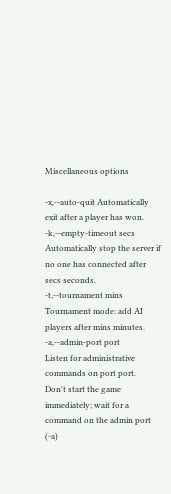Miscellaneous options

-x,--auto-quit Automatically exit after a player has won.
-k,--empty-timeout secs
Automatically stop the server if no one has connected after secs seconds.
-t,--tournament mins
Tournament mode: add AI players after mins minutes.
-a,--admin-port port
Listen for administrative commands on port port.
Don't start the game immediately; wait for a command on the admin port (-a)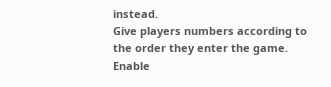instead.
Give players numbers according to the order they enter the game.
Enable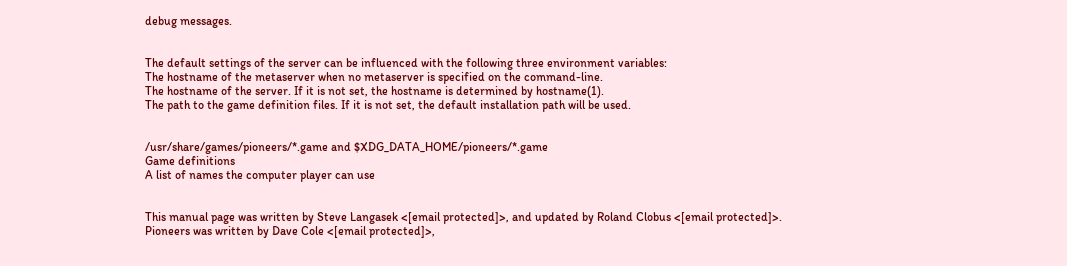debug messages.


The default settings of the server can be influenced with the following three environment variables:
The hostname of the metaserver when no metaserver is specified on the command-line.
The hostname of the server. If it is not set, the hostname is determined by hostname(1).
The path to the game definition files. If it is not set, the default installation path will be used.


/usr/share/games/pioneers/*.game and $XDG_DATA_HOME/pioneers/*.game
Game definitions
A list of names the computer player can use


This manual page was written by Steve Langasek <[email protected]>, and updated by Roland Clobus <[email protected]>. Pioneers was written by Dave Cole <[email protected]>,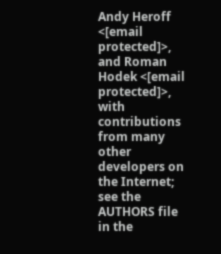Andy Heroff <[email protected]>, and Roman Hodek <[email protected]>, with contributions from many other developers on the Internet; see the AUTHORS file in the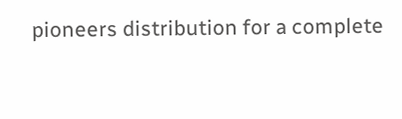pioneers distribution for a complete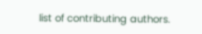list of contributing authors.